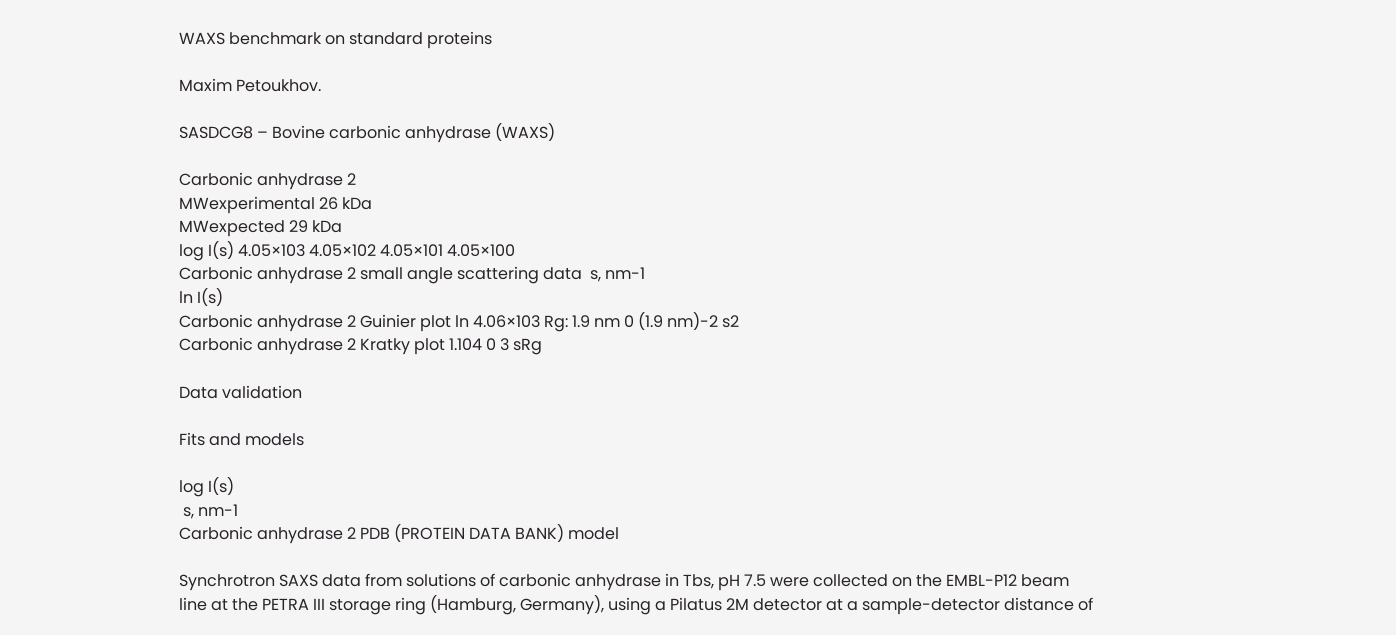WAXS benchmark on standard proteins

Maxim Petoukhov.

SASDCG8 – Bovine carbonic anhydrase (WAXS)

Carbonic anhydrase 2
MWexperimental 26 kDa
MWexpected 29 kDa
log I(s) 4.05×103 4.05×102 4.05×101 4.05×100
Carbonic anhydrase 2 small angle scattering data  s, nm-1
ln I(s)
Carbonic anhydrase 2 Guinier plot ln 4.06×103 Rg: 1.9 nm 0 (1.9 nm)-2 s2
Carbonic anhydrase 2 Kratky plot 1.104 0 3 sRg

Data validation

Fits and models

log I(s)
 s, nm-1
Carbonic anhydrase 2 PDB (PROTEIN DATA BANK) model

Synchrotron SAXS data from solutions of carbonic anhydrase in Tbs, pH 7.5 were collected on the EMBL-P12 beam line at the PETRA III storage ring (Hamburg, Germany), using a Pilatus 2M detector at a sample-detector distance of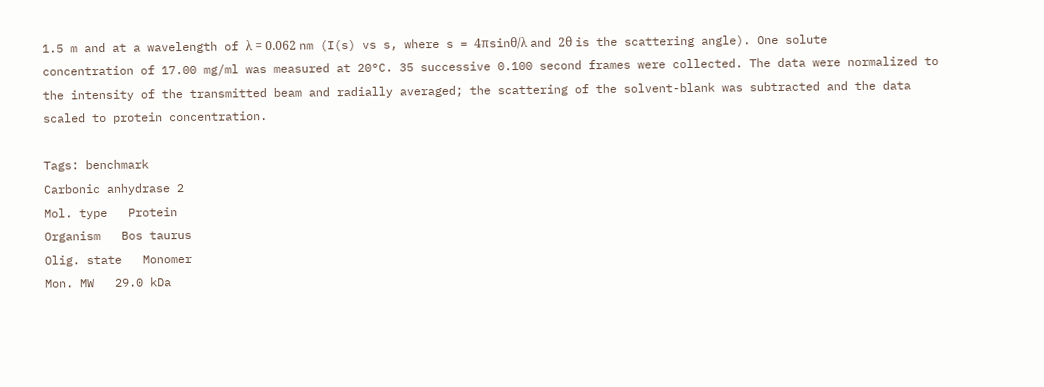1.5 m and at a wavelength of λ = 0.062 nm (I(s) vs s, where s = 4πsinθ/λ and 2θ is the scattering angle). One solute concentration of 17.00 mg/ml was measured at 20°C. 35 successive 0.100 second frames were collected. The data were normalized to the intensity of the transmitted beam and radially averaged; the scattering of the solvent-blank was subtracted and the data scaled to protein concentration.

Tags: benchmark
Carbonic anhydrase 2
Mol. type   Protein
Organism   Bos taurus
Olig. state   Monomer
Mon. MW   29.0 kDa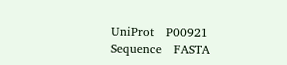UniProt   P00921
Sequence   FASTA